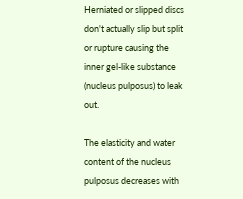Herniated or slipped discs don't actually slip but split or rupture causing the inner gel-like substance (nucleus pulposus) to leak out.

The elasticity and water content of the nucleus pulposus decreases with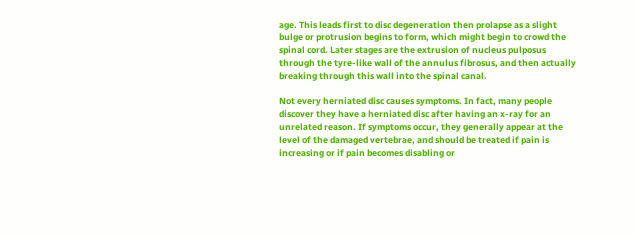age. This leads first to disc degeneration then prolapse as a slight bulge or protrusion begins to form, which might begin to crowd the spinal cord. Later stages are the extrusion of nucleus pulposus through the tyre-like wall of the annulus fibrosus, and then actually breaking through this wall into the spinal canal.

Not every herniated disc causes symptoms. In fact, many people discover they have a herniated disc after having an x-ray for an unrelated reason. If symptoms occur, they generally appear at the level of the damaged vertebrae, and should be treated if pain is increasing or if pain becomes disabling or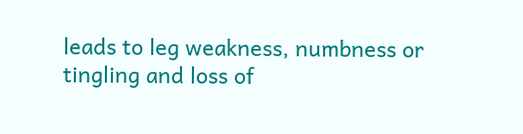leads to leg weakness, numbness or tingling and loss of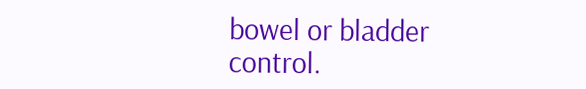bowel or bladder control.